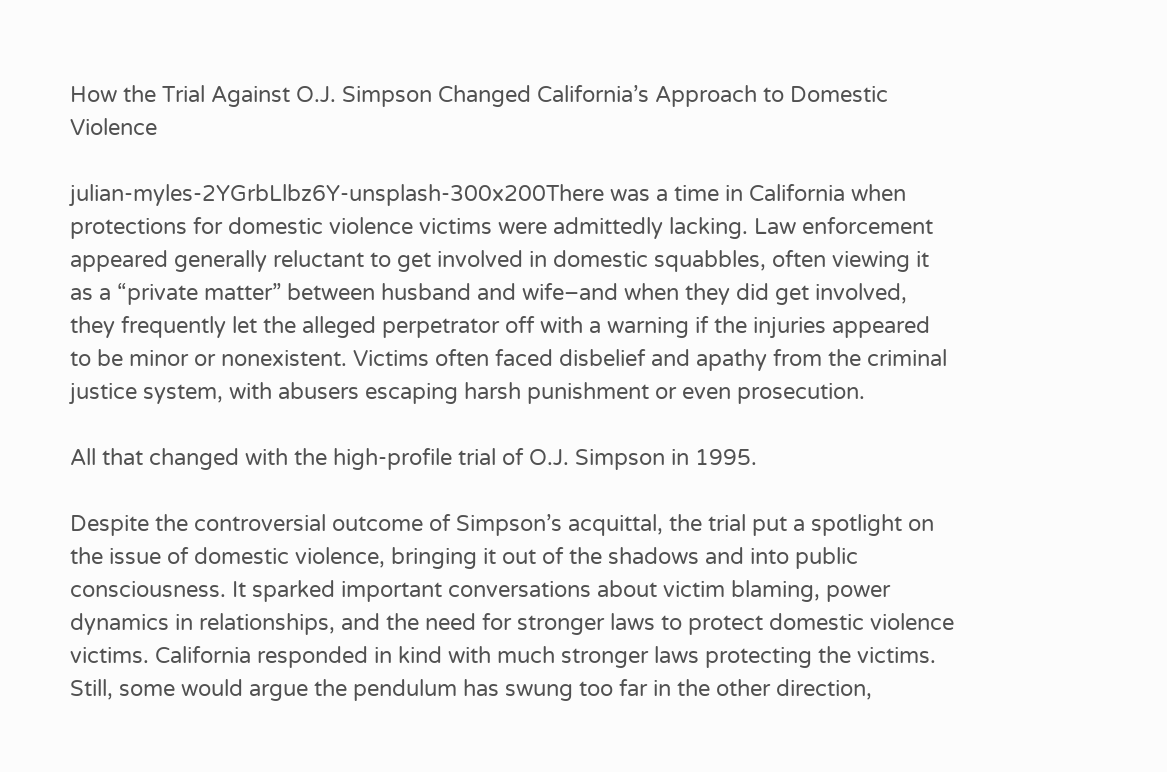How the Trial Against O.J. Simpson Changed California’s Approach to Domestic Violence

julian-myles-2YGrbLlbz6Y-unsplash-300x200There was a time in California when protections for domestic violence victims were admittedly lacking. Law enforcement appeared generally reluctant to get involved in domestic squabbles, often viewing it as a “private matter” between husband and wife–and when they did get involved, they frequently let the alleged perpetrator off with a warning if the injuries appeared to be minor or nonexistent. Victims often faced disbelief and apathy from the criminal justice system, with abusers escaping harsh punishment or even prosecution.

All that changed with the high-profile trial of O.J. Simpson in 1995.

Despite the controversial outcome of Simpson’s acquittal, the trial put a spotlight on the issue of domestic violence, bringing it out of the shadows and into public consciousness. It sparked important conversations about victim blaming, power dynamics in relationships, and the need for stronger laws to protect domestic violence victims. California responded in kind with much stronger laws protecting the victims. Still, some would argue the pendulum has swung too far in the other direction,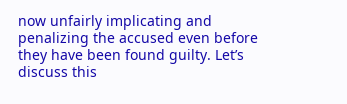now unfairly implicating and penalizing the accused even before they have been found guilty. Let’s discuss this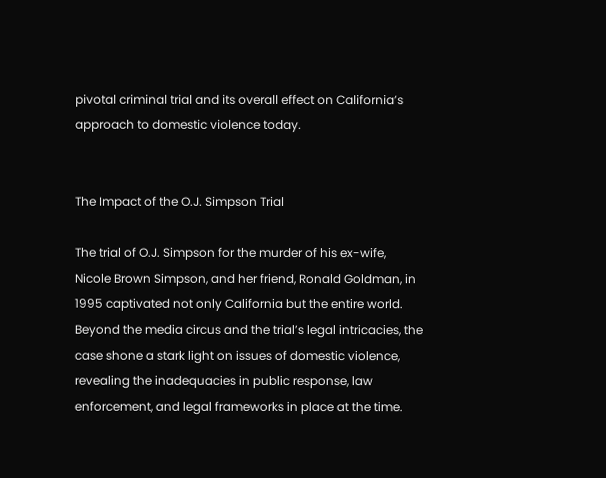pivotal criminal trial and its overall effect on California’s approach to domestic violence today.


The Impact of the O.J. Simpson Trial

The trial of O.J. Simpson for the murder of his ex-wife, Nicole Brown Simpson, and her friend, Ronald Goldman, in 1995 captivated not only California but the entire world. Beyond the media circus and the trial’s legal intricacies, the case shone a stark light on issues of domestic violence, revealing the inadequacies in public response, law enforcement, and legal frameworks in place at the time.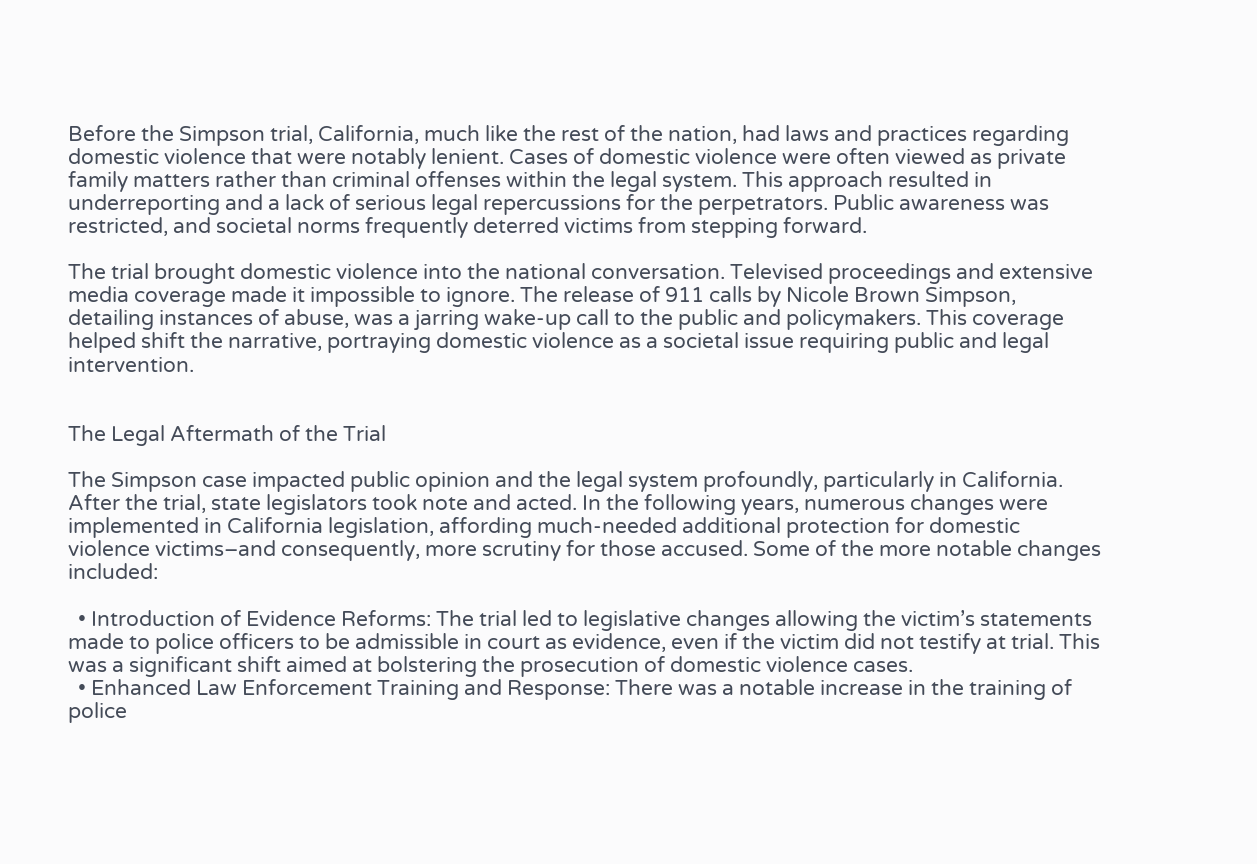Before the Simpson trial, California, much like the rest of the nation, had laws and practices regarding domestic violence that were notably lenient. Cases of domestic violence were often viewed as private family matters rather than criminal offenses within the legal system. This approach resulted in underreporting and a lack of serious legal repercussions for the perpetrators. Public awareness was restricted, and societal norms frequently deterred victims from stepping forward.

The trial brought domestic violence into the national conversation. Televised proceedings and extensive media coverage made it impossible to ignore. The release of 911 calls by Nicole Brown Simpson, detailing instances of abuse, was a jarring wake-up call to the public and policymakers. This coverage helped shift the narrative, portraying domestic violence as a societal issue requiring public and legal intervention.


The Legal Aftermath of the Trial

The Simpson case impacted public opinion and the legal system profoundly, particularly in California. After the trial, state legislators took note and acted. In the following years, numerous changes were implemented in California legislation, affording much-needed additional protection for domestic violence victims–and consequently, more scrutiny for those accused. Some of the more notable changes included:

  • Introduction of Evidence Reforms: The trial led to legislative changes allowing the victim’s statements made to police officers to be admissible in court as evidence, even if the victim did not testify at trial. This was a significant shift aimed at bolstering the prosecution of domestic violence cases.
  • Enhanced Law Enforcement Training and Response: There was a notable increase in the training of police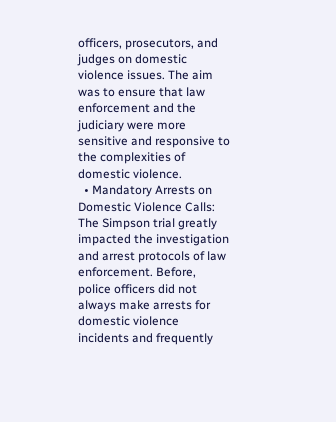officers, prosecutors, and judges on domestic violence issues. The aim was to ensure that law enforcement and the judiciary were more sensitive and responsive to the complexities of domestic violence.
  • Mandatory Arrests on Domestic Violence Calls: The Simpson trial greatly impacted the investigation and arrest protocols of law enforcement. Before, police officers did not always make arrests for domestic violence incidents and frequently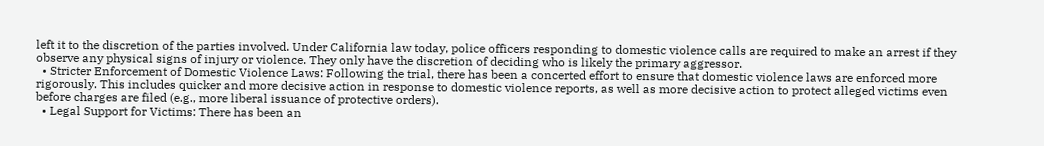left it to the discretion of the parties involved. Under California law today, police officers responding to domestic violence calls are required to make an arrest if they observe any physical signs of injury or violence. They only have the discretion of deciding who is likely the primary aggressor.
  • Stricter Enforcement of Domestic Violence Laws: Following the trial, there has been a concerted effort to ensure that domestic violence laws are enforced more rigorously. This includes quicker and more decisive action in response to domestic violence reports, as well as more decisive action to protect alleged victims even before charges are filed (e.g., more liberal issuance of protective orders).
  • Legal Support for Victims: There has been an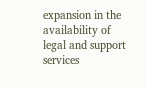expansion in the availability of legal and support services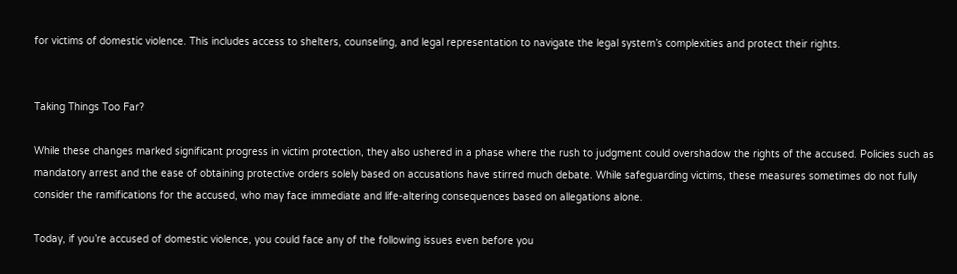for victims of domestic violence. This includes access to shelters, counseling, and legal representation to navigate the legal system’s complexities and protect their rights.


Taking Things Too Far?

While these changes marked significant progress in victim protection, they also ushered in a phase where the rush to judgment could overshadow the rights of the accused. Policies such as mandatory arrest and the ease of obtaining protective orders solely based on accusations have stirred much debate. While safeguarding victims, these measures sometimes do not fully consider the ramifications for the accused, who may face immediate and life-altering consequences based on allegations alone.

Today, if you’re accused of domestic violence, you could face any of the following issues even before you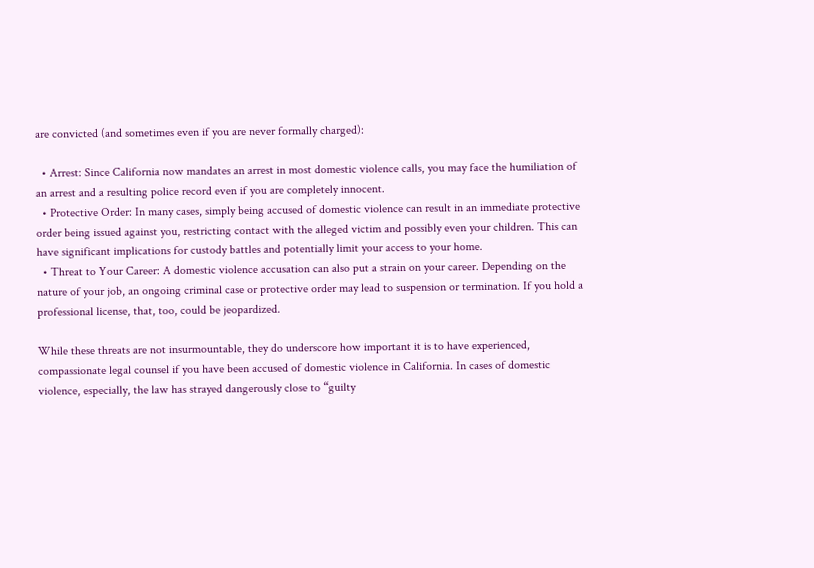are convicted (and sometimes even if you are never formally charged):

  • Arrest: Since California now mandates an arrest in most domestic violence calls, you may face the humiliation of an arrest and a resulting police record even if you are completely innocent.
  • Protective Order: In many cases, simply being accused of domestic violence can result in an immediate protective order being issued against you, restricting contact with the alleged victim and possibly even your children. This can have significant implications for custody battles and potentially limit your access to your home.
  • Threat to Your Career: A domestic violence accusation can also put a strain on your career. Depending on the nature of your job, an ongoing criminal case or protective order may lead to suspension or termination. If you hold a professional license, that, too, could be jeopardized.

While these threats are not insurmountable, they do underscore how important it is to have experienced, compassionate legal counsel if you have been accused of domestic violence in California. In cases of domestic violence, especially, the law has strayed dangerously close to “guilty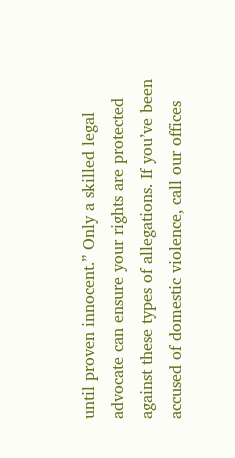until proven innocent.” Only a skilled legal advocate can ensure your rights are protected against these types of allegations. If you’ve been accused of domestic violence, call our offices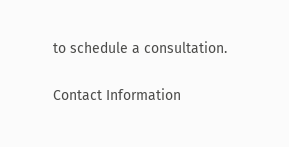to schedule a consultation.

Contact Information